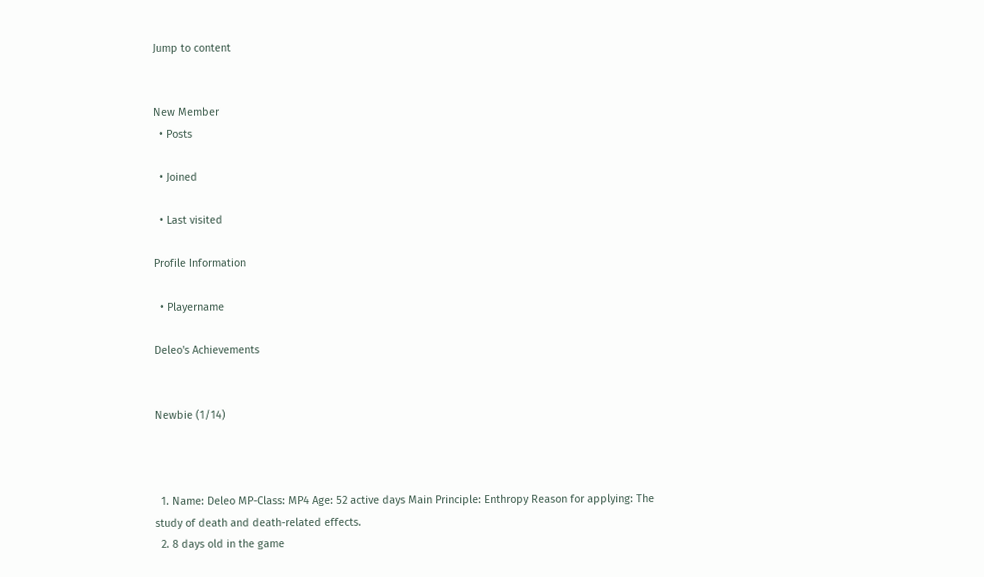Jump to content


New Member
  • Posts

  • Joined

  • Last visited

Profile Information

  • Playername

Deleo's Achievements


Newbie (1/14)



  1. Name: Deleo MP-Class: MP4 Age: 52 active days Main Principle: Enthropy Reason for applying: The study of death and death-related effects.
  2. 8 days old in the game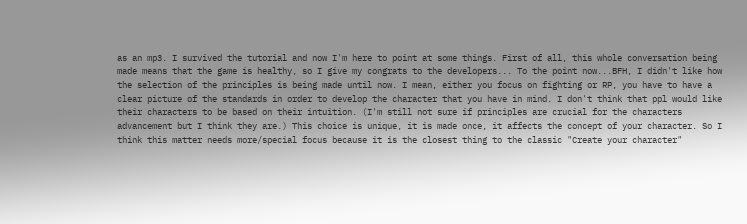as an mp3. I survived the tutorial and now I'm here to point at some things. First of all, this whole conversation being made means that the game is healthy, so I give my congrats to the developers... To the point now...BFH, I didn't like how the selection of the principles is being made until now. I mean, either you focus on fighting or RP, you have to have a clear picture of the standards in order to develop the character that you have in mind. I don't think that ppl would like their characters to be based on their intuition. (I'm still not sure if principles are crucial for the characters advancement but I think they are.) This choice is unique, it is made once, it affects the concept of your character. So I think this matter needs more/special focus because it is the closest thing to the classic "Create your character"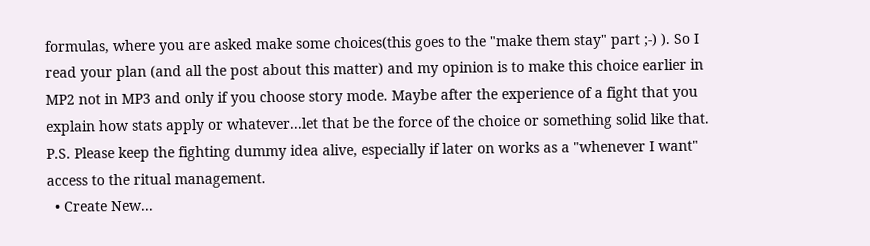formulas, where you are asked make some choices(this goes to the "make them stay" part ;-) ). So I read your plan (and all the post about this matter) and my opinion is to make this choice earlier in MP2 not in MP3 and only if you choose story mode. Maybe after the experience of a fight that you explain how stats apply or whatever...let that be the force of the choice or something solid like that. P.S. Please keep the fighting dummy idea alive, especially if later on works as a "whenever I want" access to the ritual management.
  • Create New...